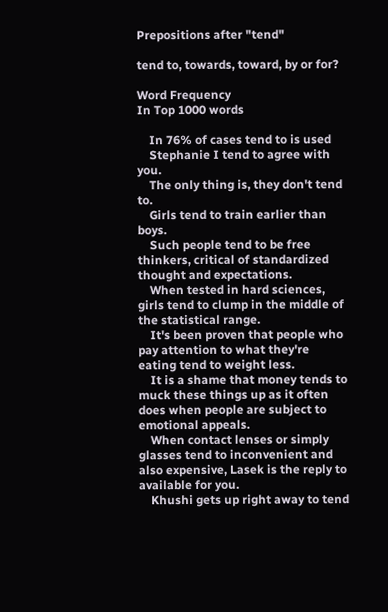Prepositions after "tend"

tend to, towards, toward, by or for?

Word Frequency
In Top 1000 words

    In 76% of cases tend to is used
    Stephanie I tend to agree with you.
    The only thing is, they don't tend to.
    Girls tend to train earlier than boys.
    Such people tend to be free thinkers, critical of standardized thought and expectations.
    When tested in hard sciences, girls tend to clump in the middle of the statistical range.
    It's been proven that people who pay attention to what they're eating tend to weight less.
    It is a shame that money tends to muck these things up as it often does when people are subject to emotional appeals.
    When contact lenses or simply glasses tend to inconvenient and also expensive, Lasek is the reply to available for you.
    Khushi gets up right away to tend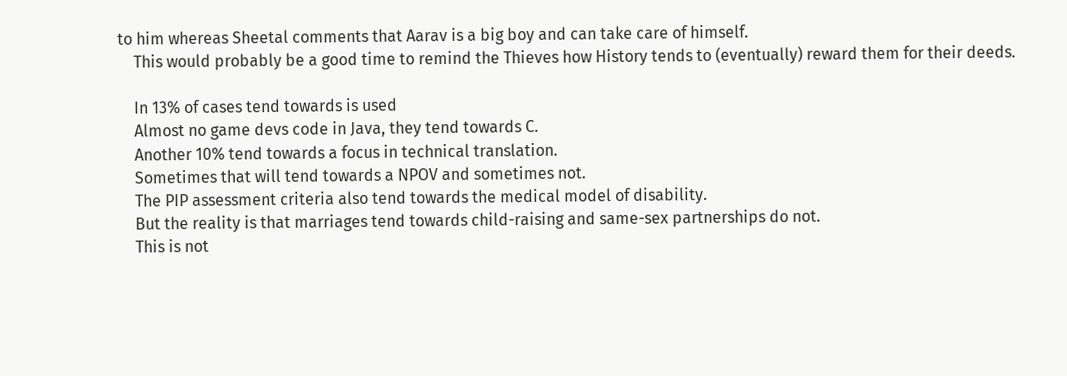to him whereas Sheetal comments that Aarav is a big boy and can take care of himself.
    This would probably be a good time to remind the Thieves how History tends to (eventually) reward them for their deeds.

    In 13% of cases tend towards is used
    Almost no game devs code in Java, they tend towards C.
    Another 10% tend towards a focus in technical translation.
    Sometimes that will tend towards a NPOV and sometimes not.
    The PIP assessment criteria also tend towards the medical model of disability.
    But the reality is that marriages tend towards child-raising and same-sex partnerships do not.
    This is not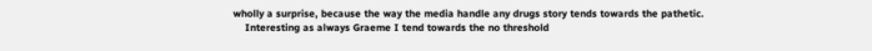wholly a surprise, because the way the media handle any drugs story tends towards the pathetic.
    Interesting as always Graeme I tend towards the no threshold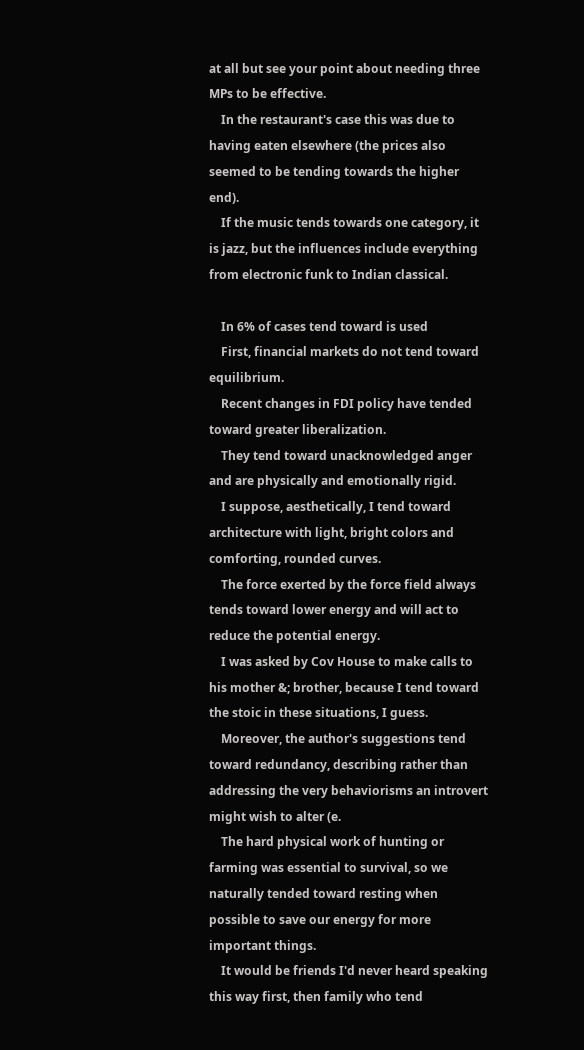at all but see your point about needing three MPs to be effective.
    In the restaurant's case this was due to having eaten elsewhere (the prices also seemed to be tending towards the higher end).
    If the music tends towards one category, it is jazz, but the influences include everything from electronic funk to Indian classical.

    In 6% of cases tend toward is used
    First, financial markets do not tend toward equilibrium.
    Recent changes in FDI policy have tended toward greater liberalization.
    They tend toward unacknowledged anger and are physically and emotionally rigid.
    I suppose, aesthetically, I tend toward architecture with light, bright colors and comforting, rounded curves.
    The force exerted by the force field always tends toward lower energy and will act to reduce the potential energy.
    I was asked by Cov House to make calls to his mother &; brother, because I tend toward the stoic in these situations, I guess.
    Moreover, the author's suggestions tend toward redundancy, describing rather than addressing the very behaviorisms an introvert might wish to alter (e.
    The hard physical work of hunting or farming was essential to survival, so we naturally tended toward resting when possible to save our energy for more important things.
    It would be friends I'd never heard speaking this way first, then family who tend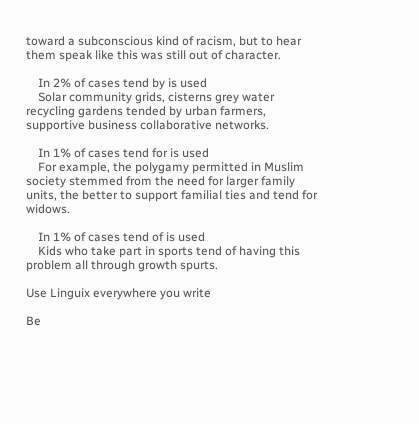toward a subconscious kind of racism, but to hear them speak like this was still out of character.

    In 2% of cases tend by is used
    Solar community grids, cisterns grey water recycling gardens tended by urban farmers, supportive business collaborative networks.

    In 1% of cases tend for is used
    For example, the polygamy permitted in Muslim society stemmed from the need for larger family units, the better to support familial ties and tend for widows.

    In 1% of cases tend of is used
    Kids who take part in sports tend of having this problem all through growth spurts.

Use Linguix everywhere you write

Be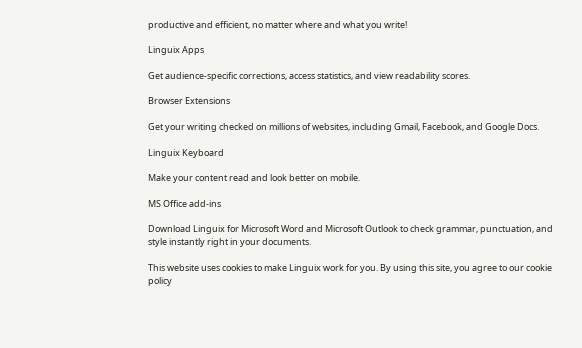productive and efficient, no matter where and what you write!

Linguix Apps

Get audience-specific corrections, access statistics, and view readability scores.

Browser Extensions

Get your writing checked on millions of websites, including Gmail, Facebook, and Google Docs.

Linguix Keyboard

Make your content read and look better on mobile.

MS Office add-ins

Download Linguix for Microsoft Word and Microsoft Outlook to check grammar, punctuation, and style instantly right in your documents.

This website uses cookies to make Linguix work for you. By using this site, you agree to our cookie policy